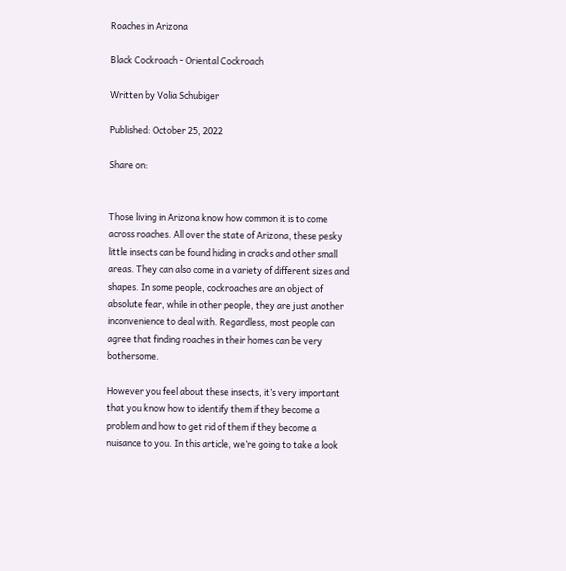Roaches in Arizona

Black Cockroach - Oriental Cockroach

Written by Volia Schubiger

Published: October 25, 2022

Share on:


Those living in Arizona know how common it is to come across roaches. All over the state of Arizona, these pesky little insects can be found hiding in cracks and other small areas. They can also come in a variety of different sizes and shapes. In some people, cockroaches are an object of absolute fear, while in other people, they are just another inconvenience to deal with. Regardless, most people can agree that finding roaches in their homes can be very bothersome.

However you feel about these insects, it’s very important that you know how to identify them if they become a problem and how to get rid of them if they become a nuisance to you. In this article, we’re going to take a look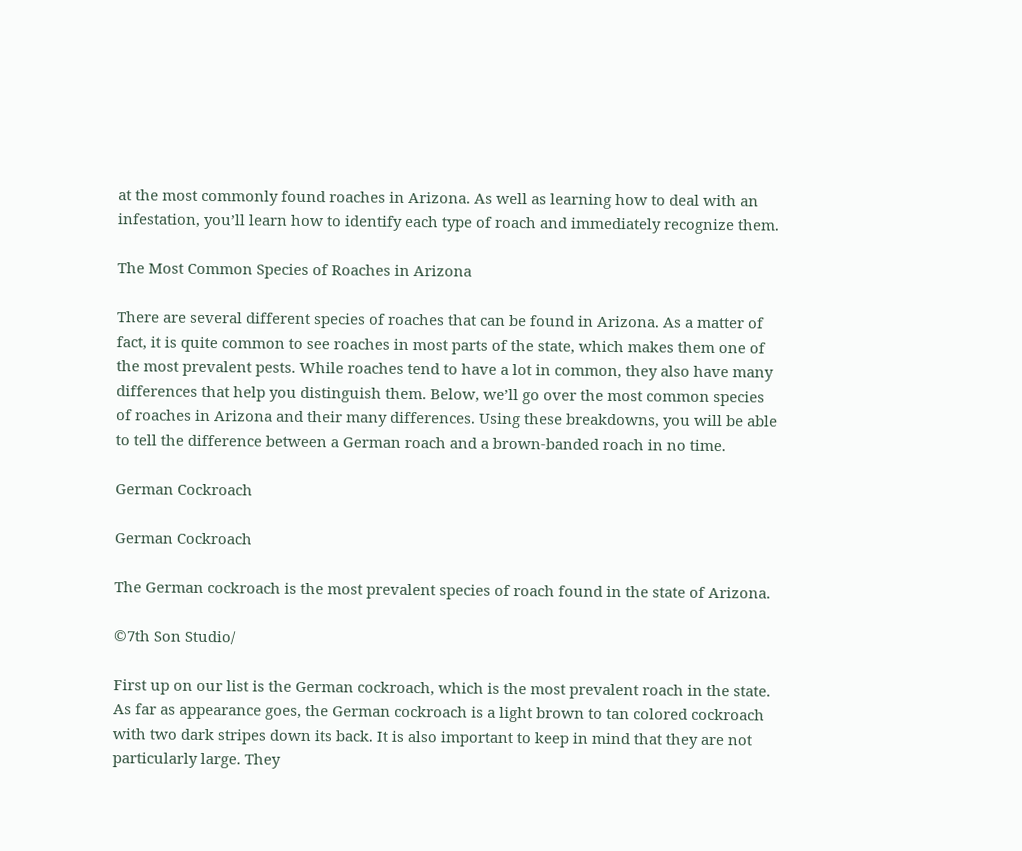at the most commonly found roaches in Arizona. As well as learning how to deal with an infestation, you’ll learn how to identify each type of roach and immediately recognize them.

The Most Common Species of Roaches in Arizona

There are several different species of roaches that can be found in Arizona. As a matter of fact, it is quite common to see roaches in most parts of the state, which makes them one of the most prevalent pests. While roaches tend to have a lot in common, they also have many differences that help you distinguish them. Below, we’ll go over the most common species of roaches in Arizona and their many differences. Using these breakdowns, you will be able to tell the difference between a German roach and a brown-banded roach in no time.

German Cockroach

German Cockroach

The German cockroach is the most prevalent species of roach found in the state of Arizona.

©7th Son Studio/

First up on our list is the German cockroach, which is the most prevalent roach in the state. As far as appearance goes, the German cockroach is a light brown to tan colored cockroach with two dark stripes down its back. It is also important to keep in mind that they are not particularly large. They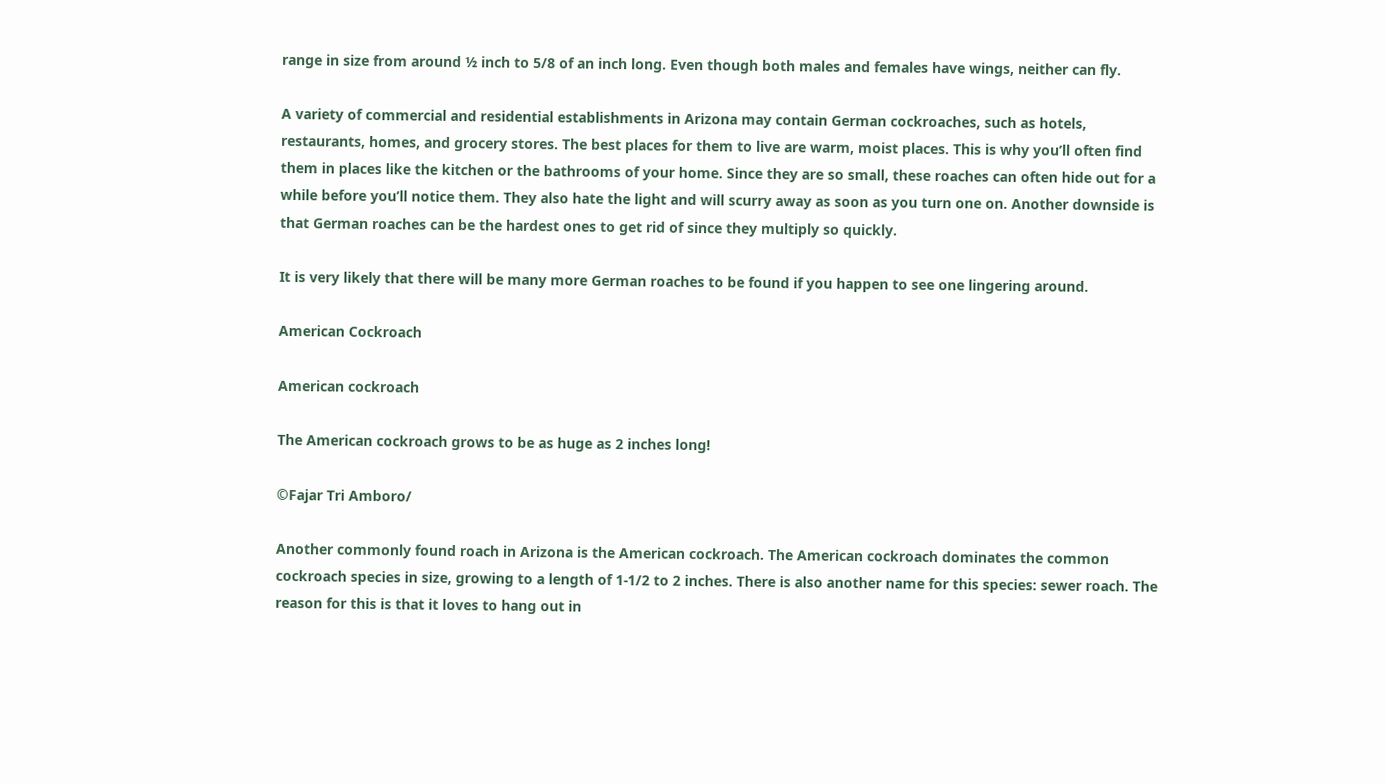range in size from around ½ inch to 5/8 of an inch long. Even though both males and females have wings, neither can fly.

A variety of commercial and residential establishments in Arizona may contain German cockroaches, such as hotels, restaurants, homes, and grocery stores. The best places for them to live are warm, moist places. This is why you’ll often find them in places like the kitchen or the bathrooms of your home. Since they are so small, these roaches can often hide out for a while before you’ll notice them. They also hate the light and will scurry away as soon as you turn one on. Another downside is that German roaches can be the hardest ones to get rid of since they multiply so quickly.

It is very likely that there will be many more German roaches to be found if you happen to see one lingering around.

American Cockroach

American cockroach

The American cockroach grows to be as huge as 2 inches long!

©Fajar Tri Amboro/

Another commonly found roach in Arizona is the American cockroach. The American cockroach dominates the common cockroach species in size, growing to a length of 1-1/2 to 2 inches. There is also another name for this species: sewer roach. The reason for this is that it loves to hang out in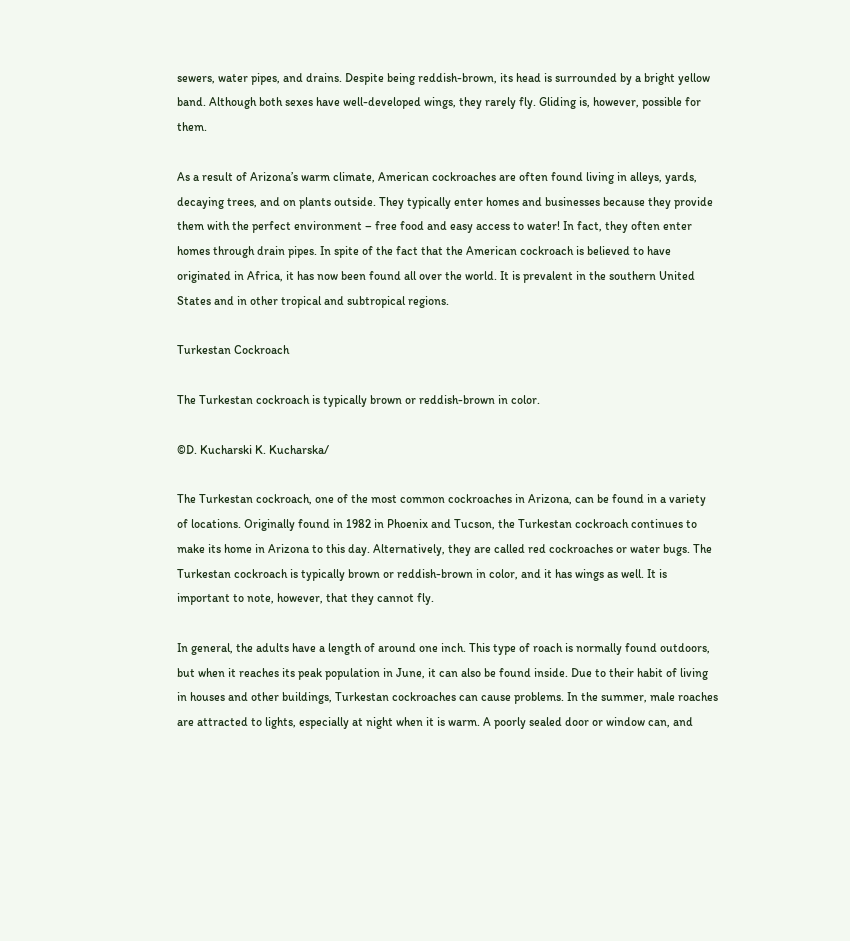sewers, water pipes, and drains. Despite being reddish-brown, its head is surrounded by a bright yellow band. Although both sexes have well-developed wings, they rarely fly. Gliding is, however, possible for them.

As a result of Arizona’s warm climate, American cockroaches are often found living in alleys, yards, decaying trees, and on plants outside. They typically enter homes and businesses because they provide them with the perfect environment – free food and easy access to water! In fact, they often enter homes through drain pipes. In spite of the fact that the American cockroach is believed to have originated in Africa, it has now been found all over the world. It is prevalent in the southern United States and in other tropical and subtropical regions.

Turkestan Cockroach

The Turkestan cockroach is typically brown or reddish-brown in color.

©D. Kucharski K. Kucharska/

The Turkestan cockroach, one of the most common cockroaches in Arizona, can be found in a variety of locations. Originally found in 1982 in Phoenix and Tucson, the Turkestan cockroach continues to make its home in Arizona to this day. Alternatively, they are called red cockroaches or water bugs. The Turkestan cockroach is typically brown or reddish-brown in color, and it has wings as well. It is important to note, however, that they cannot fly.

In general, the adults have a length of around one inch. This type of roach is normally found outdoors, but when it reaches its peak population in June, it can also be found inside. Due to their habit of living in houses and other buildings, Turkestan cockroaches can cause problems. In the summer, male roaches are attracted to lights, especially at night when it is warm. A poorly sealed door or window can, and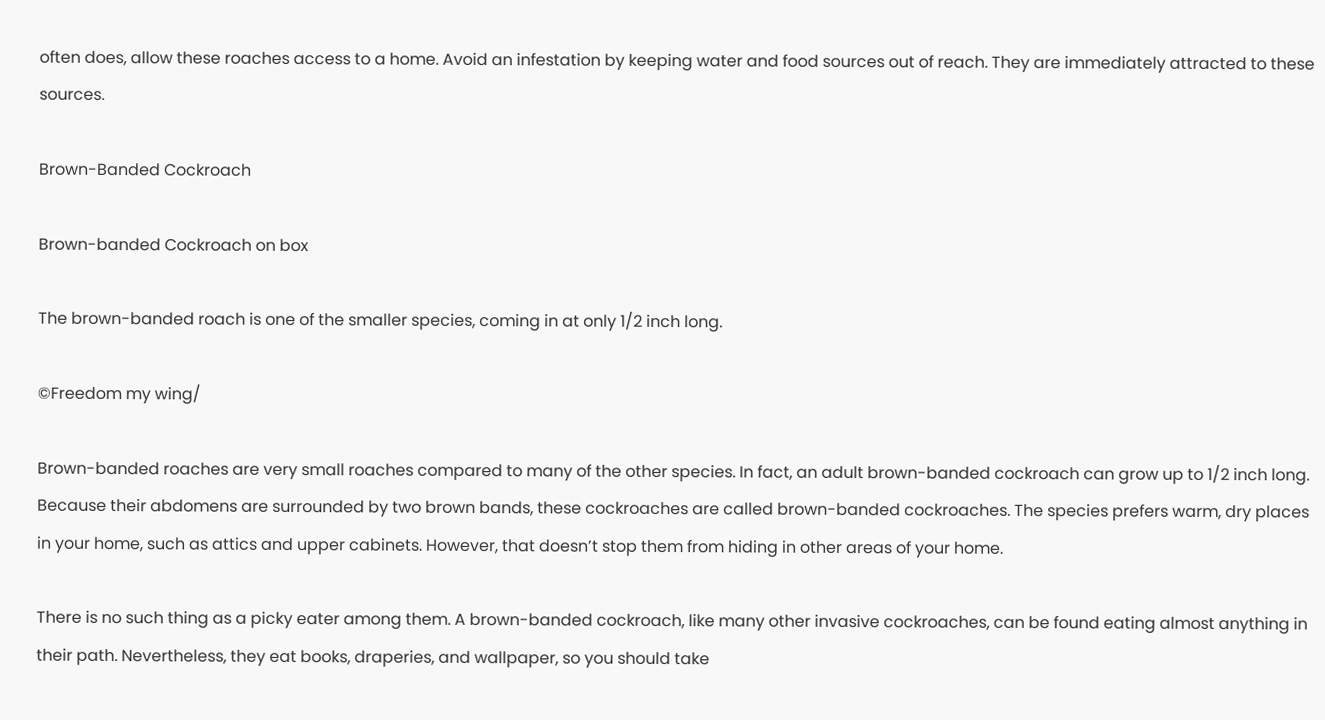often does, allow these roaches access to a home. Avoid an infestation by keeping water and food sources out of reach. They are immediately attracted to these sources.

Brown-Banded Cockroach

Brown-banded Cockroach on box

The brown-banded roach is one of the smaller species, coming in at only 1/2 inch long.

©Freedom my wing/

Brown-banded roaches are very small roaches compared to many of the other species. In fact, an adult brown-banded cockroach can grow up to 1/2 inch long. Because their abdomens are surrounded by two brown bands, these cockroaches are called brown-banded cockroaches. The species prefers warm, dry places in your home, such as attics and upper cabinets. However, that doesn’t stop them from hiding in other areas of your home.

There is no such thing as a picky eater among them. A brown-banded cockroach, like many other invasive cockroaches, can be found eating almost anything in their path. Nevertheless, they eat books, draperies, and wallpaper, so you should take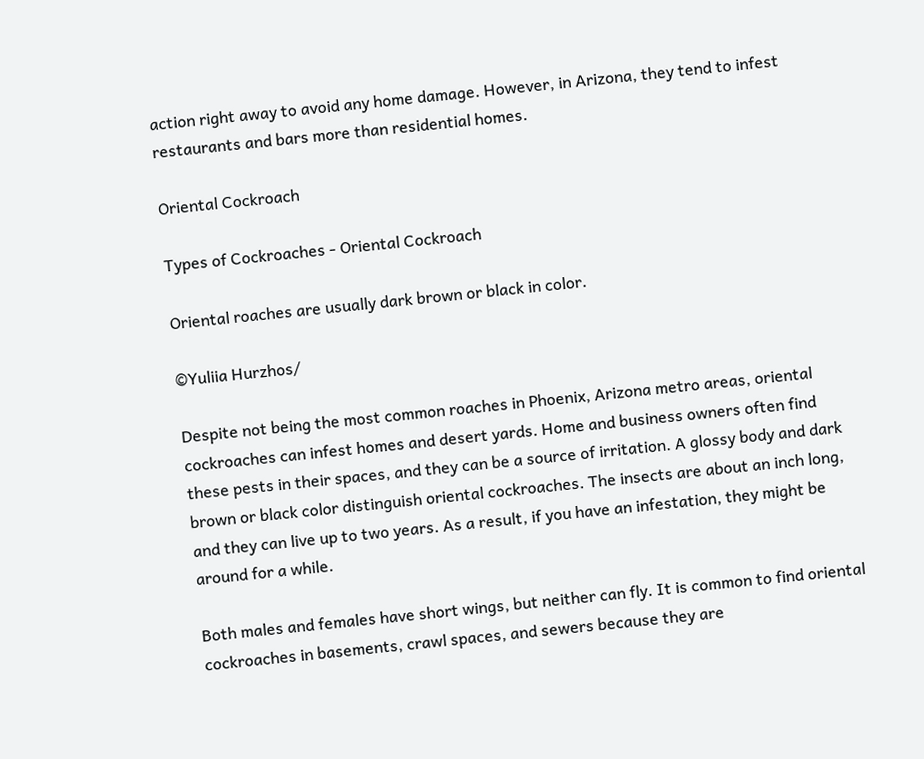action right away to avoid any home damage. However, in Arizona, they tend to infest restaurants and bars more than residential homes.

Oriental Cockroach

Types of Cockroaches - Oriental Cockroach

Oriental roaches are usually dark brown or black in color.

©Yuliia Hurzhos/

Despite not being the most common roaches in Phoenix, Arizona metro areas, oriental cockroaches can infest homes and desert yards. Home and business owners often find these pests in their spaces, and they can be a source of irritation. A glossy body and dark brown or black color distinguish oriental cockroaches. The insects are about an inch long, and they can live up to two years. As a result, if you have an infestation, they might be around for a while.

Both males and females have short wings, but neither can fly. It is common to find oriental cockroaches in basements, crawl spaces, and sewers because they are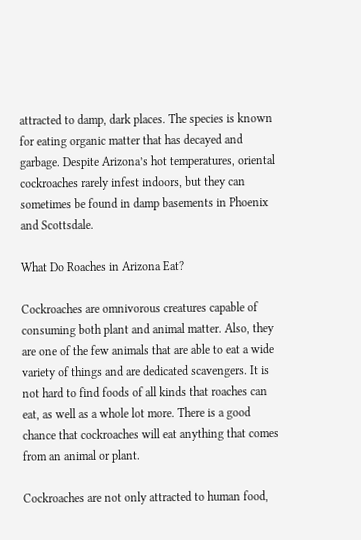attracted to damp, dark places. The species is known for eating organic matter that has decayed and garbage. Despite Arizona’s hot temperatures, oriental cockroaches rarely infest indoors, but they can sometimes be found in damp basements in Phoenix and Scottsdale.

What Do Roaches in Arizona Eat?

Cockroaches are omnivorous creatures capable of consuming both plant and animal matter. Also, they are one of the few animals that are able to eat a wide variety of things and are dedicated scavengers. It is not hard to find foods of all kinds that roaches can eat, as well as a whole lot more. There is a good chance that cockroaches will eat anything that comes from an animal or plant.

Cockroaches are not only attracted to human food,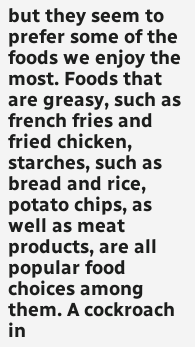but they seem to prefer some of the foods we enjoy the most. Foods that are greasy, such as french fries and fried chicken, starches, such as bread and rice, potato chips, as well as meat products, are all popular food choices among them. A cockroach in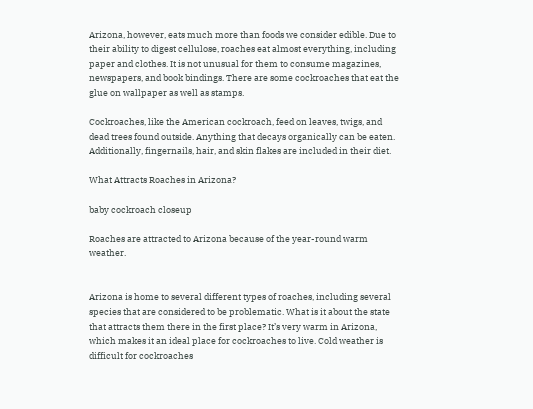Arizona, however, eats much more than foods we consider edible. Due to their ability to digest cellulose, roaches eat almost everything, including paper and clothes. It is not unusual for them to consume magazines, newspapers, and book bindings. There are some cockroaches that eat the glue on wallpaper as well as stamps.

Cockroaches, like the American cockroach, feed on leaves, twigs, and dead trees found outside. Anything that decays organically can be eaten. Additionally, fingernails, hair, and skin flakes are included in their diet.

What Attracts Roaches in Arizona?

baby cockroach closeup

Roaches are attracted to Arizona because of the year-round warm weather.


Arizona is home to several different types of roaches, including several species that are considered to be problematic. What is it about the state that attracts them there in the first place? It’s very warm in Arizona, which makes it an ideal place for cockroaches to live. Cold weather is difficult for cockroaches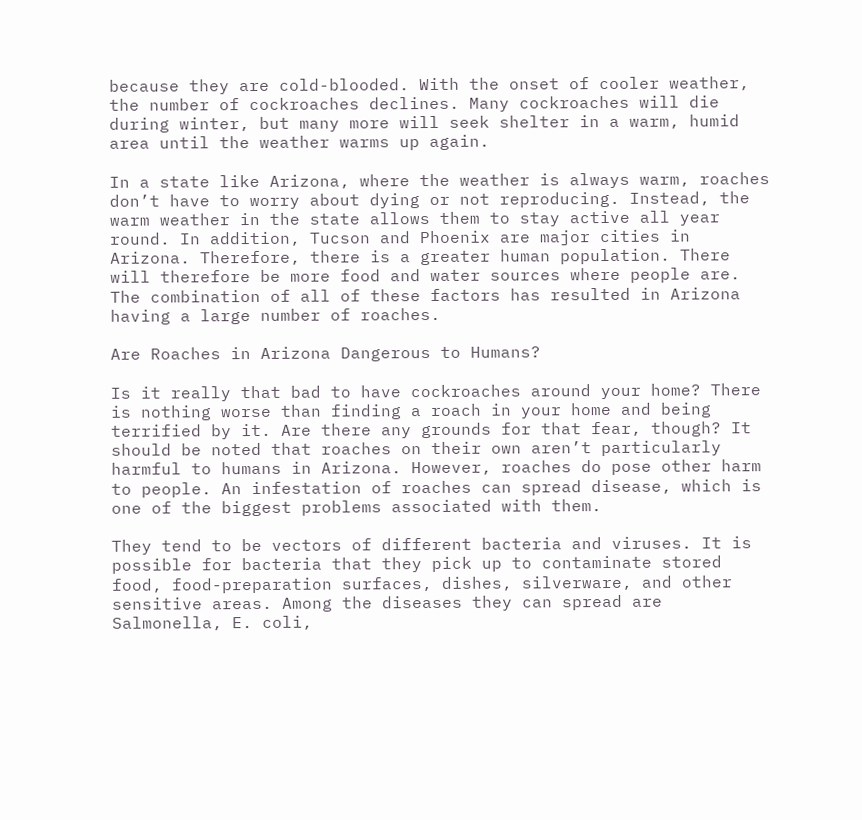because they are cold-blooded. With the onset of cooler weather, the number of cockroaches declines. Many cockroaches will die during winter, but many more will seek shelter in a warm, humid area until the weather warms up again.

In a state like Arizona, where the weather is always warm, roaches don’t have to worry about dying or not reproducing. Instead, the warm weather in the state allows them to stay active all year round. In addition, Tucson and Phoenix are major cities in Arizona. Therefore, there is a greater human population. There will therefore be more food and water sources where people are. The combination of all of these factors has resulted in Arizona having a large number of roaches.

Are Roaches in Arizona Dangerous to Humans?

Is it really that bad to have cockroaches around your home? There is nothing worse than finding a roach in your home and being terrified by it. Are there any grounds for that fear, though? It should be noted that roaches on their own aren’t particularly harmful to humans in Arizona. However, roaches do pose other harm to people. An infestation of roaches can spread disease, which is one of the biggest problems associated with them.

They tend to be vectors of different bacteria and viruses. It is possible for bacteria that they pick up to contaminate stored food, food-preparation surfaces, dishes, silverware, and other sensitive areas. Among the diseases they can spread are Salmonella, E. coli,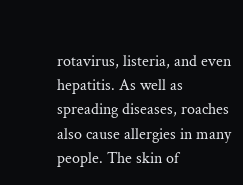rotavirus, listeria, and even hepatitis. As well as spreading diseases, roaches also cause allergies in many people. The skin of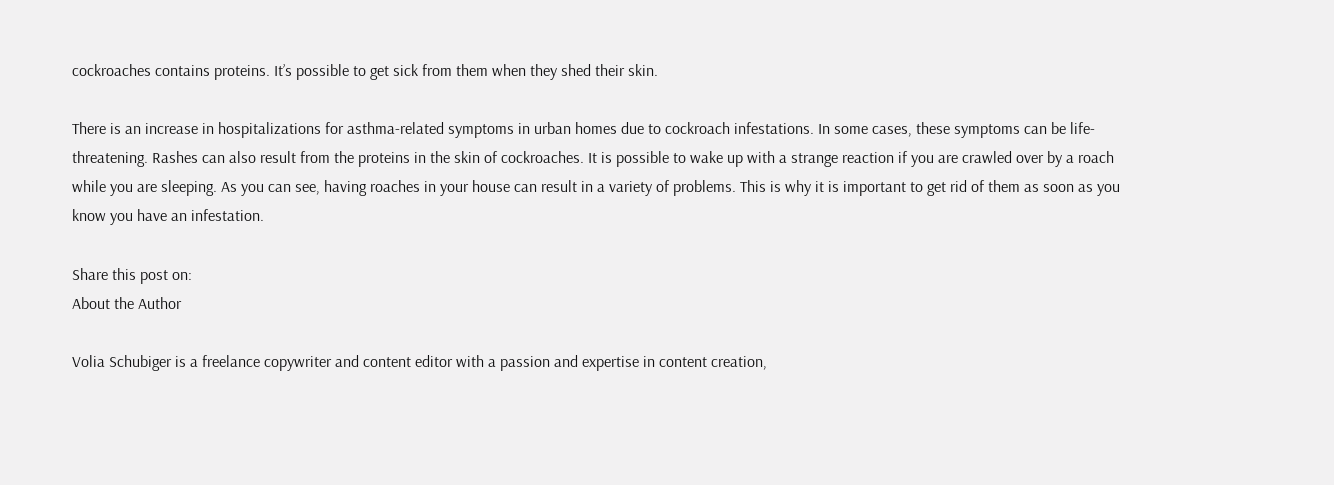cockroaches contains proteins. It’s possible to get sick from them when they shed their skin.

There is an increase in hospitalizations for asthma-related symptoms in urban homes due to cockroach infestations. In some cases, these symptoms can be life-threatening. Rashes can also result from the proteins in the skin of cockroaches. It is possible to wake up with a strange reaction if you are crawled over by a roach while you are sleeping. As you can see, having roaches in your house can result in a variety of problems. This is why it is important to get rid of them as soon as you know you have an infestation.

Share this post on:
About the Author

Volia Schubiger is a freelance copywriter and content editor with a passion and expertise in content creation,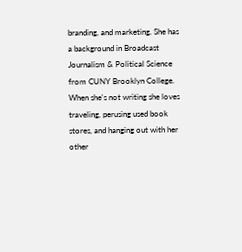branding, and marketing. She has a background in Broadcast Journalism & Political Science from CUNY Brooklyn College. When she's not writing she loves traveling, perusing used book stores, and hanging out with her other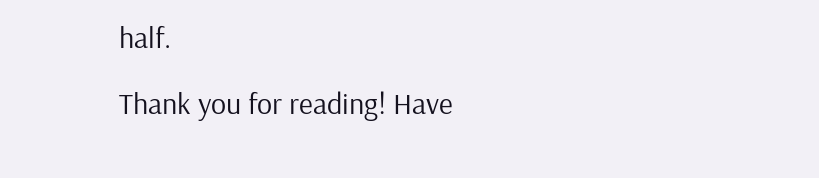half.

Thank you for reading! Have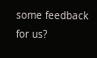some feedback for us?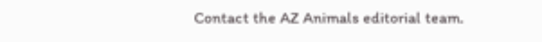Contact the AZ Animals editorial team.